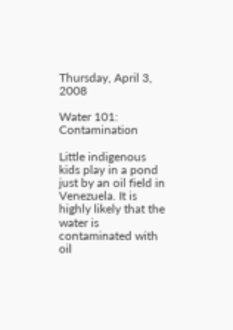Thursday, April 3, 2008

Water 101: Contamination

Little indigenous kids play in a pond just by an oil field in Venezuela. It is highly likely that the water is contaminated with oil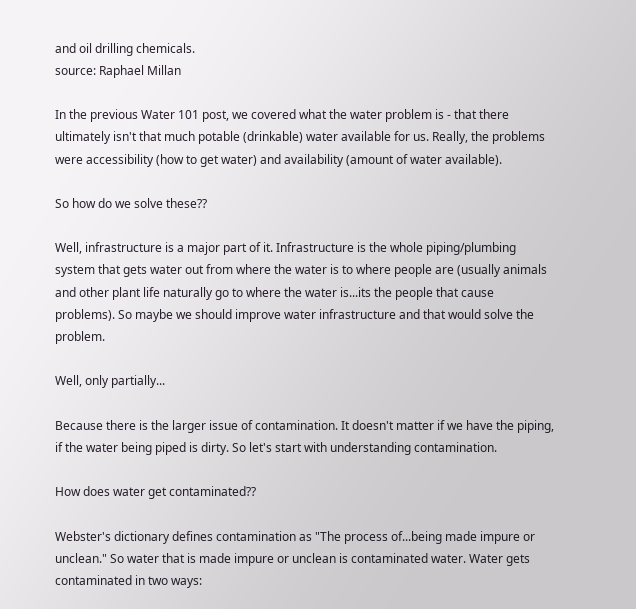and oil drilling chemicals.
source: Raphael Millan

In the previous Water 101 post, we covered what the water problem is - that there ultimately isn't that much potable (drinkable) water available for us. Really, the problems were accessibility (how to get water) and availability (amount of water available).

So how do we solve these??

Well, infrastructure is a major part of it. Infrastructure is the whole piping/plumbing system that gets water out from where the water is to where people are (usually animals and other plant life naturally go to where the water is...its the people that cause problems). So maybe we should improve water infrastructure and that would solve the problem.

Well, only partially...

Because there is the larger issue of contamination. It doesn't matter if we have the piping, if the water being piped is dirty. So let's start with understanding contamination.

How does water get contaminated??

Webster's dictionary defines contamination as "The process of...being made impure or unclean." So water that is made impure or unclean is contaminated water. Water gets contaminated in two ways: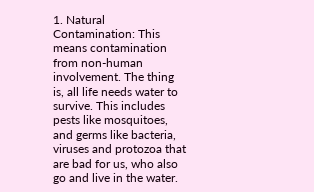1. Natural Contamination: This means contamination from non-human involvement. The thing is, all life needs water to survive. This includes pests like mosquitoes, and germs like bacteria, viruses and protozoa that are bad for us, who also go and live in the water.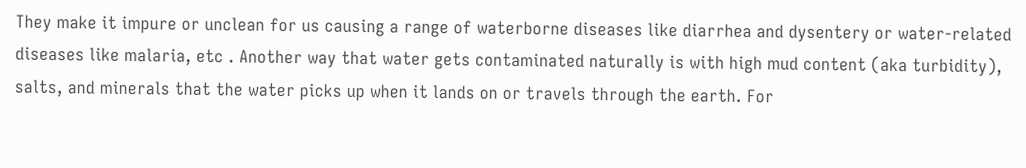They make it impure or unclean for us causing a range of waterborne diseases like diarrhea and dysentery or water-related diseases like malaria, etc . Another way that water gets contaminated naturally is with high mud content (aka turbidity), salts, and minerals that the water picks up when it lands on or travels through the earth. For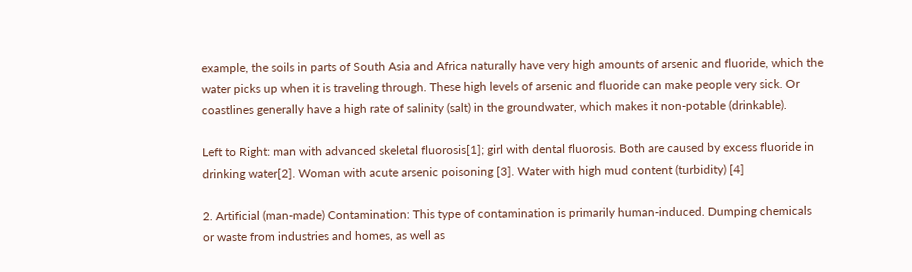example, the soils in parts of South Asia and Africa naturally have very high amounts of arsenic and fluoride, which the water picks up when it is traveling through. These high levels of arsenic and fluoride can make people very sick. Or coastlines generally have a high rate of salinity (salt) in the groundwater, which makes it non-potable (drinkable).

Left to Right: man with advanced skeletal fluorosis[1]; girl with dental fluorosis. Both are caused by excess fluoride in drinking water[2]. Woman with acute arsenic poisoning [3]. Water with high mud content (turbidity) [4]

2. Artificial (man-made) Contamination: This type of contamination is primarily human-induced. Dumping chemicals or waste from industries and homes, as well as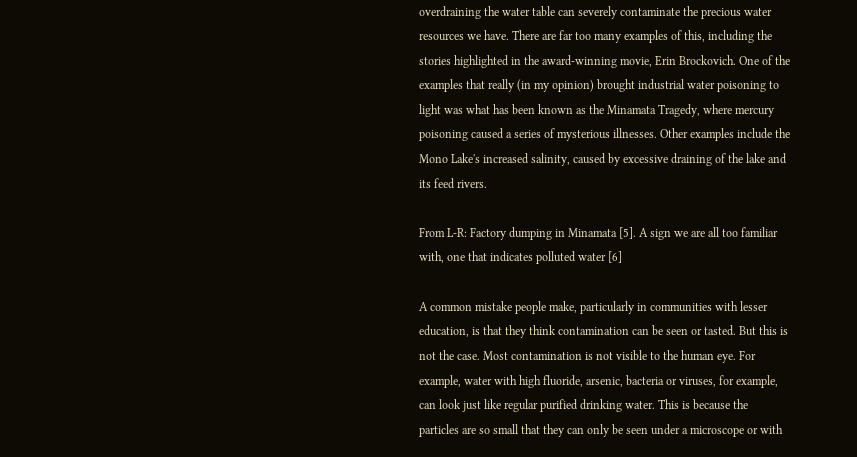overdraining the water table can severely contaminate the precious water resources we have. There are far too many examples of this, including the stories highlighted in the award-winning movie, Erin Brockovich. One of the examples that really (in my opinion) brought industrial water poisoning to light was what has been known as the Minamata Tragedy, where mercury poisoning caused a series of mysterious illnesses. Other examples include the Mono Lake's increased salinity, caused by excessive draining of the lake and its feed rivers.

From L-R: Factory dumping in Minamata [5]. A sign we are all too familiar with, one that indicates polluted water [6]

A common mistake people make, particularly in communities with lesser education, is that they think contamination can be seen or tasted. But this is not the case. Most contamination is not visible to the human eye. For example, water with high fluoride, arsenic, bacteria or viruses, for example, can look just like regular purified drinking water. This is because the particles are so small that they can only be seen under a microscope or with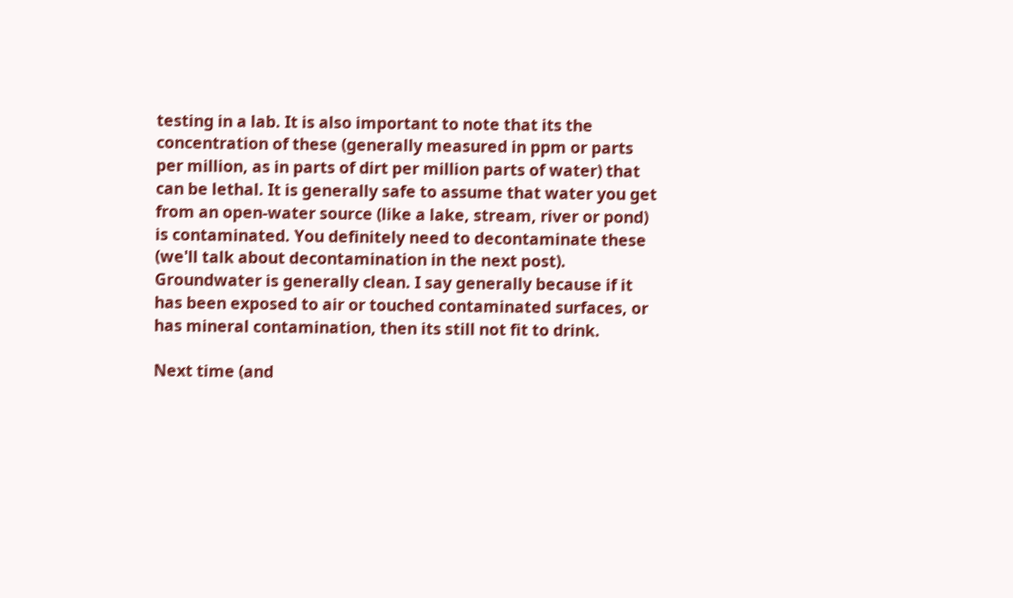testing in a lab. It is also important to note that its the concentration of these (generally measured in ppm or parts per million, as in parts of dirt per million parts of water) that can be lethal. It is generally safe to assume that water you get from an open-water source (like a lake, stream, river or pond) is contaminated. You definitely need to decontaminate these (we'll talk about decontamination in the next post). Groundwater is generally clean. I say generally because if it has been exposed to air or touched contaminated surfaces, or has mineral contamination, then its still not fit to drink.

Next time (and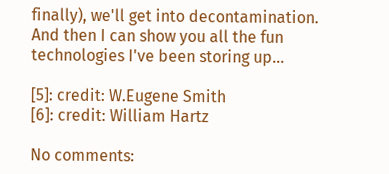finally), we'll get into decontamination. And then I can show you all the fun technologies I've been storing up...

[5]: credit: W.Eugene Smith
[6]: credit: William Hartz

No comments: